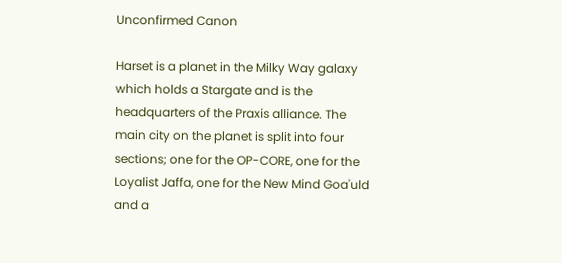Unconfirmed Canon

Harset is a planet in the Milky Way galaxy which holds a Stargate and is the headquarters of the Praxis alliance. The main city on the planet is split into four sections; one for the OP-CORE, one for the Loyalist Jaffa, one for the New Mind Goa'uld and a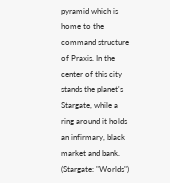pyramid which is home to the command structure of Praxis. In the center of this city stands the planet's Stargate, while a ring around it holds an infirmary, black market and bank. (Stargate: "Worlds")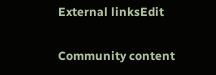External linksEdit

Community content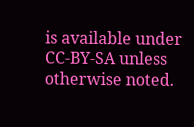is available under CC-BY-SA unless otherwise noted.